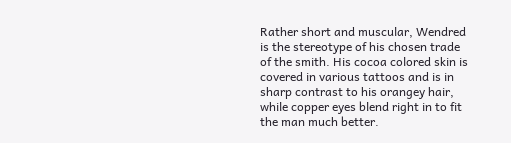Rather short and muscular, Wendred is the stereotype of his chosen trade of the smith. His cocoa colored skin is covered in various tattoos and is in sharp contrast to his orangey hair, while copper eyes blend right in to fit the man much better.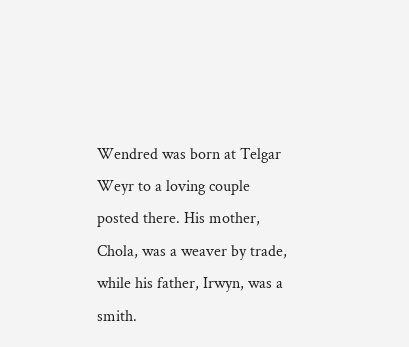Wendred was born at Telgar Weyr to a loving couple posted there. His mother, Chola, was a weaver by trade, while his father, Irwyn, was a smith.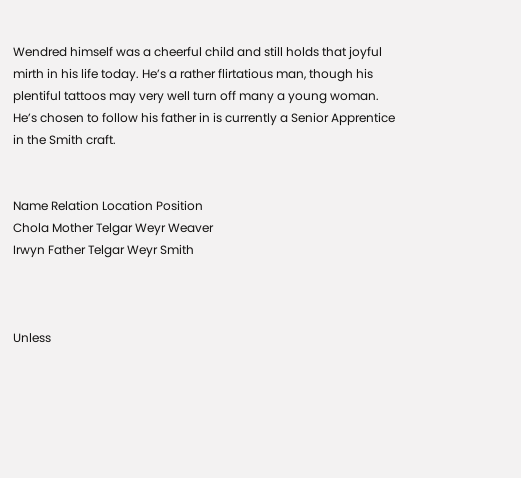Wendred himself was a cheerful child and still holds that joyful mirth in his life today. He’s a rather flirtatious man, though his plentiful tattoos may very well turn off many a young woman. He’s chosen to follow his father in is currently a Senior Apprentice in the Smith craft.


Name Relation Location Position
Chola Mother Telgar Weyr Weaver
Irwyn Father Telgar Weyr Smith



Unless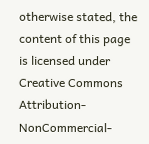otherwise stated, the content of this page is licensed under Creative Commons Attribution-NonCommercial-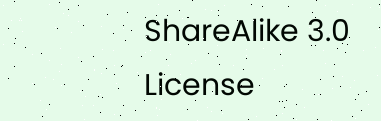ShareAlike 3.0 License